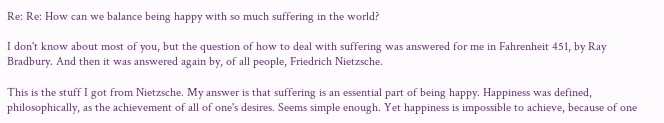Re: Re: How can we balance being happy with so much suffering in the world?

I don't know about most of you, but the question of how to deal with suffering was answered for me in Fahrenheit 451, by Ray Bradbury. And then it was answered again by, of all people, Friedrich Nietzsche.

This is the stuff I got from Nietzsche. My answer is that suffering is an essential part of being happy. Happiness was defined, philosophically, as the achievement of all of one's desires. Seems simple enough. Yet happiness is impossible to achieve, because of one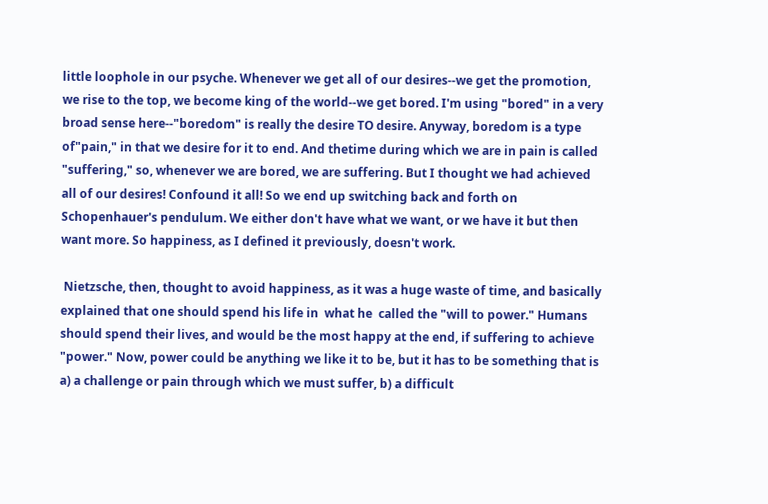little loophole in our psyche. Whenever we get all of our desires--we get the promotion, we rise to the top, we become king of the world--we get bored. I'm using "bored" in a very broad sense here--"boredom" is really the desire TO desire. Anyway, boredom is a type of"pain," in that we desire for it to end. And thetime during which we are in pain is called "suffering," so, whenever we are bored, we are suffering. But I thought we had achieved all of our desires! Confound it all! So we end up switching back and forth on Schopenhauer's pendulum. We either don't have what we want, or we have it but then want more. So happiness, as I defined it previously, doesn't work.

 Nietzsche, then, thought to avoid happiness, as it was a huge waste of time, and basically explained that one should spend his life in  what he  called the "will to power." Humans should spend their lives, and would be the most happy at the end, if suffering to achieve "power." Now, power could be anything we like it to be, but it has to be something that is a) a challenge or pain through which we must suffer, b) a difficult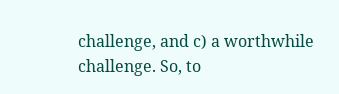challenge, and c) a worthwhile challenge. So, to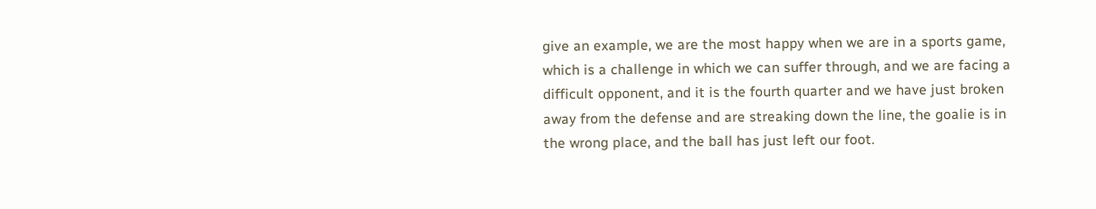give an example, we are the most happy when we are in a sports game, which is a challenge in which we can suffer through, and we are facing a difficult opponent, and it is the fourth quarter and we have just broken away from the defense and are streaking down the line, the goalie is in the wrong place, and the ball has just left our foot.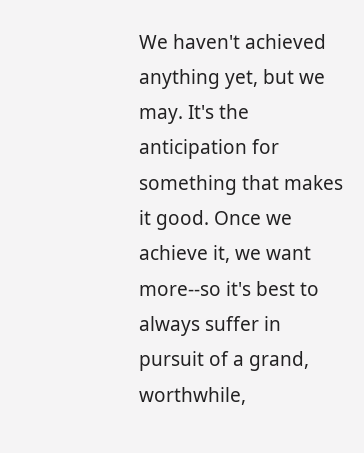We haven't achieved anything yet, but we may. It's the anticipation for something that makes it good. Once we achieve it, we want more--so it's best to always suffer in pursuit of a grand, worthwhile,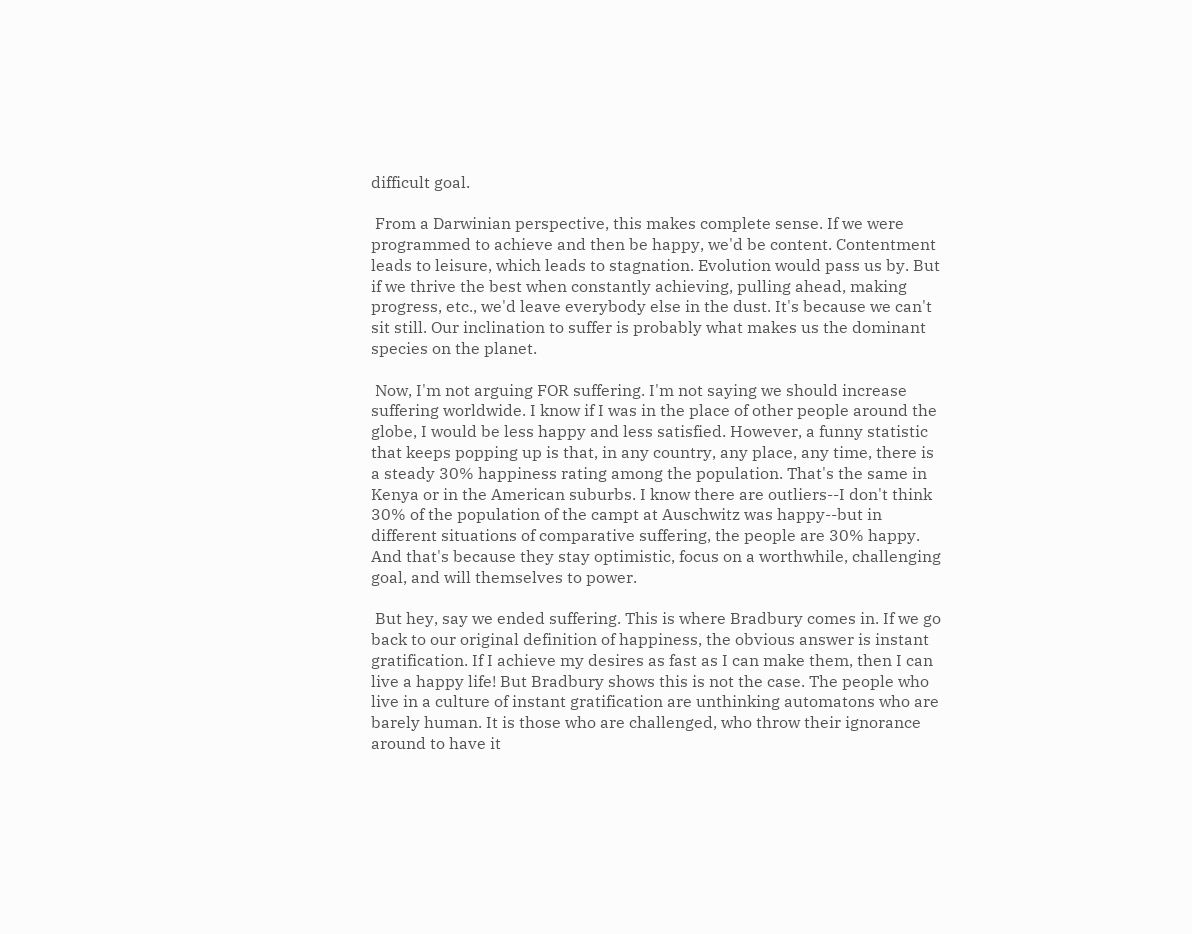difficult goal.

 From a Darwinian perspective, this makes complete sense. If we were programmed to achieve and then be happy, we'd be content. Contentment leads to leisure, which leads to stagnation. Evolution would pass us by. But if we thrive the best when constantly achieving, pulling ahead, making progress, etc., we'd leave everybody else in the dust. It's because we can't sit still. Our inclination to suffer is probably what makes us the dominant species on the planet.

 Now, I'm not arguing FOR suffering. I'm not saying we should increase suffering worldwide. I know if I was in the place of other people around the globe, I would be less happy and less satisfied. However, a funny statistic that keeps popping up is that, in any country, any place, any time, there is a steady 30% happiness rating among the population. That's the same in Kenya or in the American suburbs. I know there are outliers--I don't think 30% of the population of the campt at Auschwitz was happy--but in different situations of comparative suffering, the people are 30% happy. And that's because they stay optimistic, focus on a worthwhile, challenging goal, and will themselves to power.

 But hey, say we ended suffering. This is where Bradbury comes in. If we go back to our original definition of happiness, the obvious answer is instant gratification. If I achieve my desires as fast as I can make them, then I can live a happy life! But Bradbury shows this is not the case. The people who live in a culture of instant gratification are unthinking automatons who are barely human. It is those who are challenged, who throw their ignorance around to have it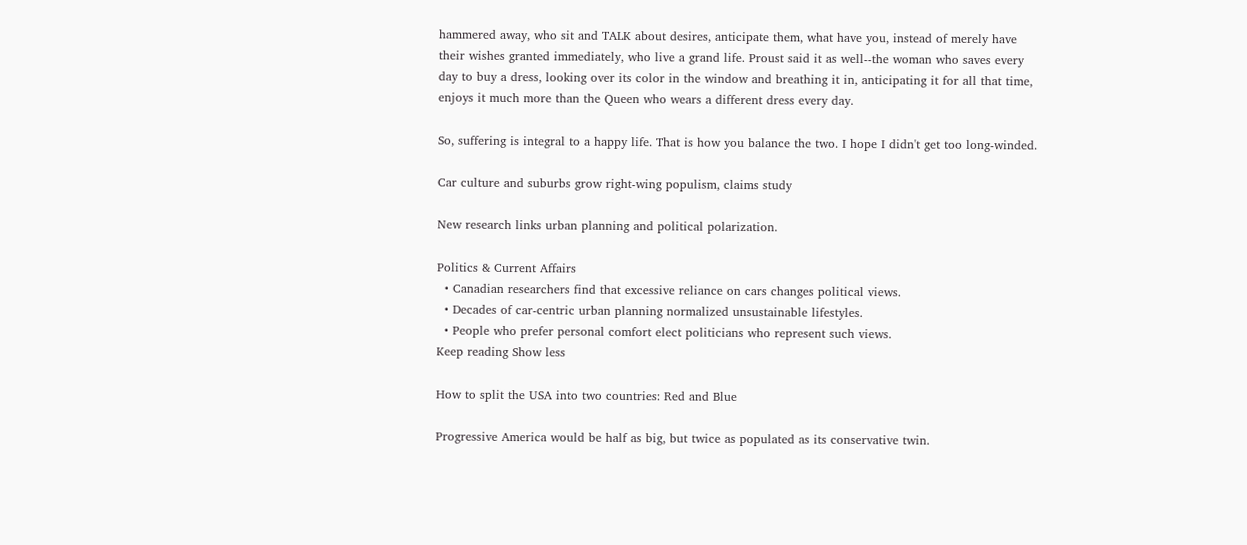hammered away, who sit and TALK about desires, anticipate them, what have you, instead of merely have their wishes granted immediately, who live a grand life. Proust said it as well--the woman who saves every day to buy a dress, looking over its color in the window and breathing it in, anticipating it for all that time, enjoys it much more than the Queen who wears a different dress every day.

So, suffering is integral to a happy life. That is how you balance the two. I hope I didn't get too long-winded.

Car culture and suburbs grow right-wing populism, claims study

New research links urban planning and political polarization.

Politics & Current Affairs
  • Canadian researchers find that excessive reliance on cars changes political views.
  • Decades of car-centric urban planning normalized unsustainable lifestyles.
  • People who prefer personal comfort elect politicians who represent such views.
Keep reading Show less

How to split the USA into two countries: Red and Blue

Progressive America would be half as big, but twice as populated as its conservative twin.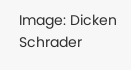Image: Dicken Schrader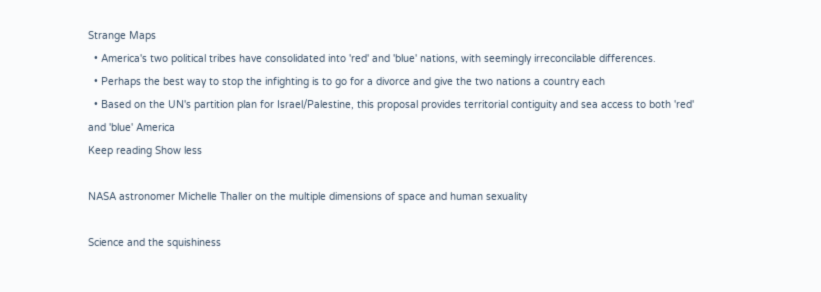Strange Maps
  • America's two political tribes have consolidated into 'red' and 'blue' nations, with seemingly irreconcilable differences.
  • Perhaps the best way to stop the infighting is to go for a divorce and give the two nations a country each
  • Based on the UN's partition plan for Israel/Palestine, this proposal provides territorial contiguity and sea access to both 'red' and 'blue' America
Keep reading Show less

NASA astronomer Michelle Thaller on the multiple dimensions of space and human sexuality

Science and the squishiness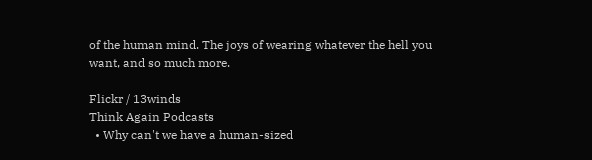of the human mind. The joys of wearing whatever the hell you want, and so much more.

Flickr / 13winds
Think Again Podcasts
  • Why can't we have a human-sized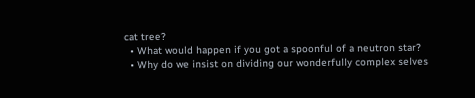cat tree?
  • What would happen if you got a spoonful of a neutron star?
  • Why do we insist on dividing our wonderfully complex selves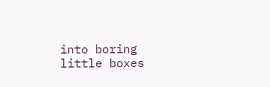into boring little boxes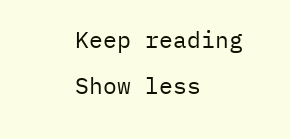Keep reading Show less